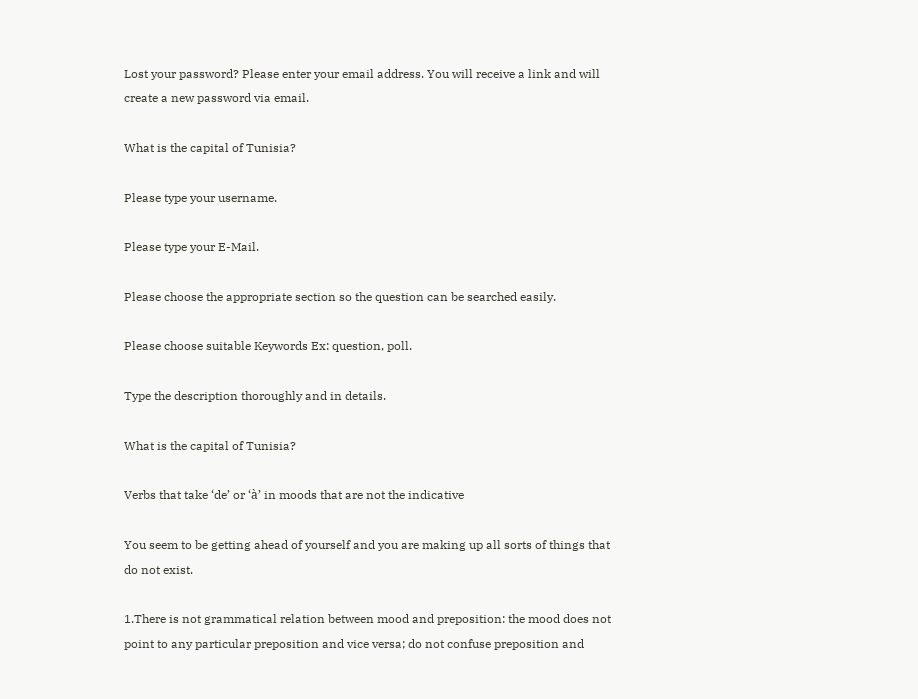Lost your password? Please enter your email address. You will receive a link and will create a new password via email.

What is the capital of Tunisia?

Please type your username.

Please type your E-Mail.

Please choose the appropriate section so the question can be searched easily.

Please choose suitable Keywords Ex: question, poll.

Type the description thoroughly and in details.

What is the capital of Tunisia?

Verbs that take ‘de’ or ‘à’ in moods that are not the indicative

You seem to be getting ahead of yourself and you are making up all sorts of things that do not exist.

1.There is not grammatical relation between mood and preposition: the mood does not point to any particular preposition and vice versa; do not confuse preposition and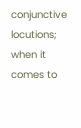conjunctive locutions; when it comes to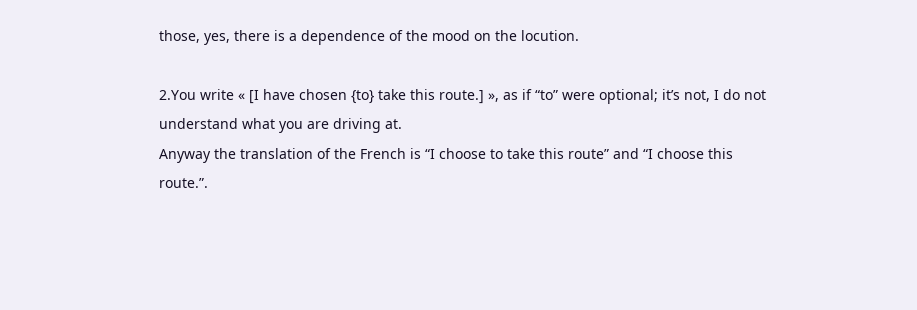those, yes, there is a dependence of the mood on the locution.

2.You write « [I have chosen {to} take this route.] », as if “to” were optional; it’s not, I do not understand what you are driving at.
Anyway the translation of the French is “I choose to take this route” and “I choose this route.”.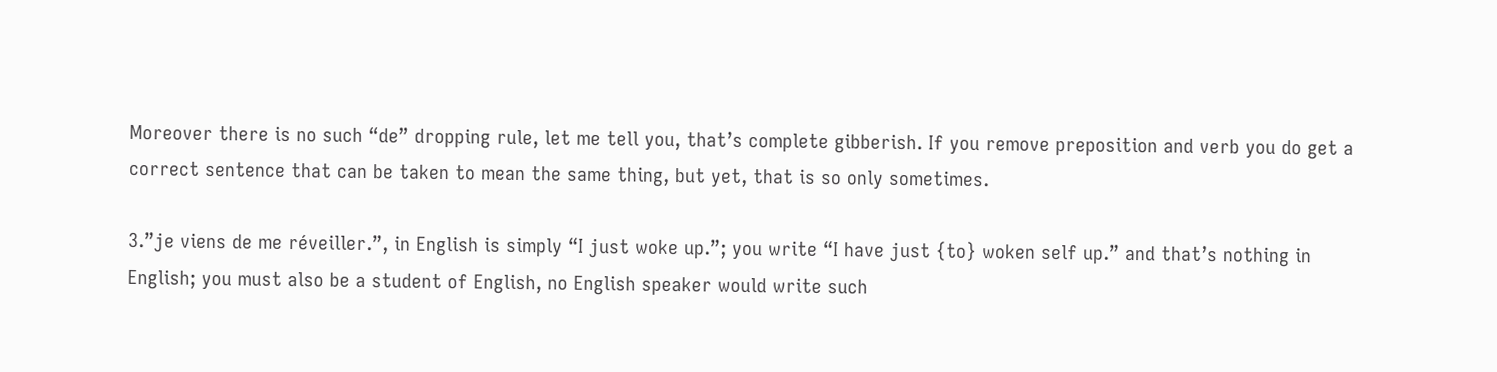Moreover there is no such “de” dropping rule, let me tell you, that’s complete gibberish. If you remove preposition and verb you do get a correct sentence that can be taken to mean the same thing, but yet, that is so only sometimes.

3.”je viens de me réveiller.”, in English is simply “I just woke up.”; you write “I have just {to} woken self up.” and that’s nothing in English; you must also be a student of English, no English speaker would write such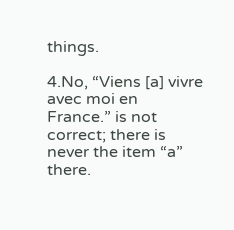things.

4.No, “Viens [a] vivre avec moi en France.” is not correct; there is never the item “a” there.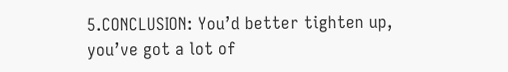5.CONCLUSION: You’d better tighten up, you’ve got a lot of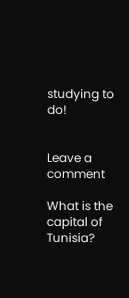studying to do!


Leave a comment

What is the capital of Tunisia?